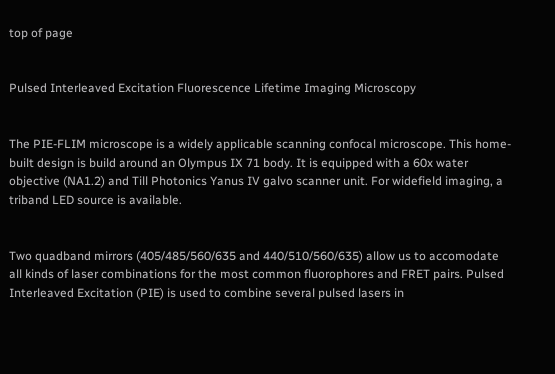top of page


Pulsed Interleaved Excitation Fluorescence Lifetime Imaging Microscopy


The PIE-FLIM microscope is a widely applicable scanning confocal microscope. This home-built design is build around an Olympus IX 71 body. It is equipped with a 60x water objective (NA1.2) and Till Photonics Yanus IV galvo scanner unit. For widefield imaging, a triband LED source is available.


Two quadband mirrors (405/485/560/635 and 440/510/560/635) allow us to accomodate all kinds of laser combinations for the most common fluorophores and FRET pairs. Pulsed Interleaved Excitation (PIE) is used to combine several pulsed lasers in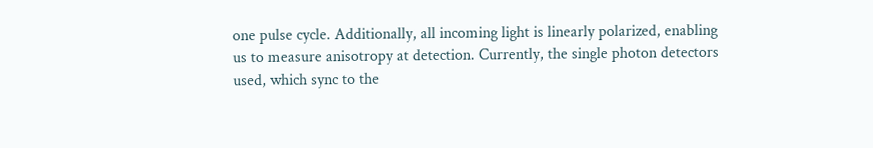one pulse cycle. Additionally, all incoming light is linearly polarized, enabling us to measure anisotropy at detection. Currently, the single photon detectors used, which sync to the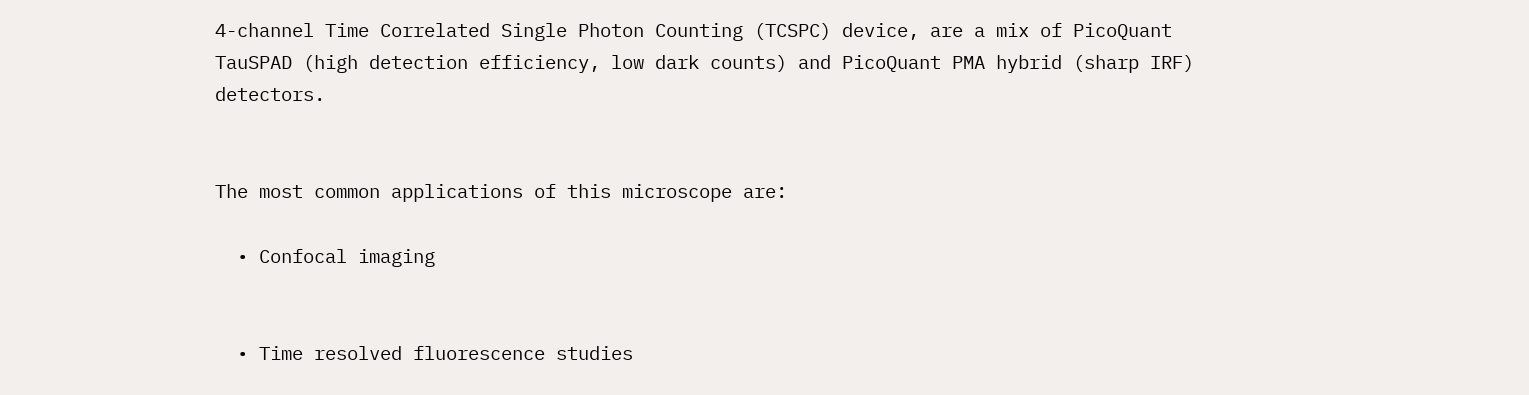4-channel Time Correlated Single Photon Counting (TCSPC) device, are a mix of PicoQuant TauSPAD (high detection efficiency, low dark counts) and PicoQuant PMA hybrid (sharp IRF) detectors.


The most common applications of this microscope are:

  • Confocal imaging


  • Time resolved fluorescence studies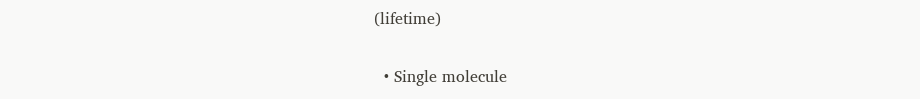(lifetime)


  • Single molecule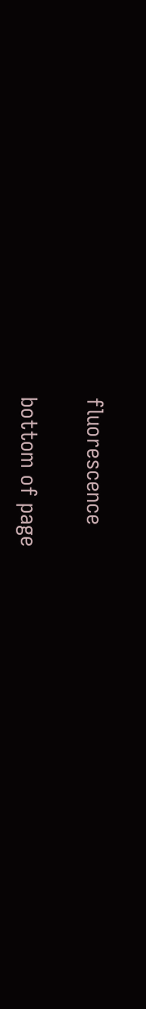fluorescence

bottom of page